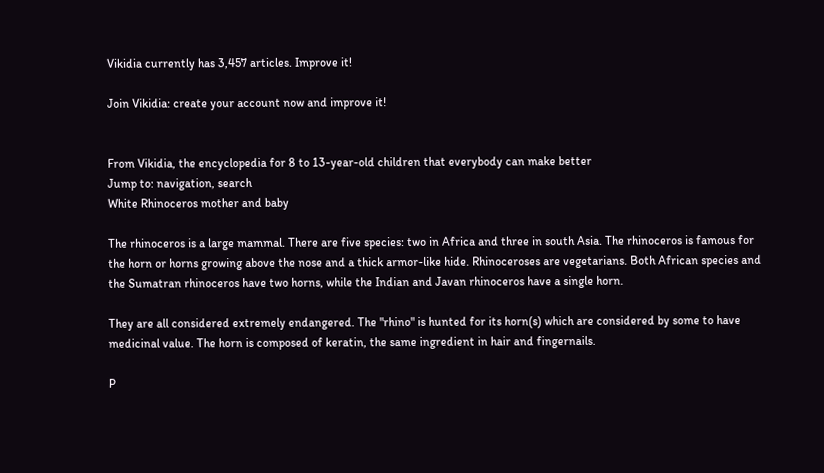Vikidia currently has 3,457 articles. Improve it!

Join Vikidia: create your account now and improve it!


From Vikidia, the encyclopedia for 8 to 13-year-old children that everybody can make better
Jump to: navigation, search
White Rhinoceros mother and baby

The rhinoceros is a large mammal. There are five species: two in Africa and three in south Asia. The rhinoceros is famous for the horn or horns growing above the nose and a thick armor-like hide. Rhinoceroses are vegetarians. Both African species and the Sumatran rhinoceros have two horns, while the Indian and Javan rhinoceros have a single horn.

They are all considered extremely endangered. The "rhino" is hunted for its horn(s) which are considered by some to have medicinal value. The horn is composed of keratin, the same ingredient in hair and fingernails.

P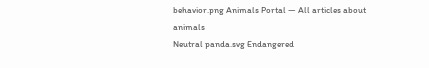behavior.png Animals Portal — All articles about animals
Neutral panda.svg Endangered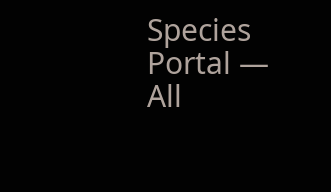Species Portal — All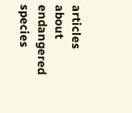articles about endangered species